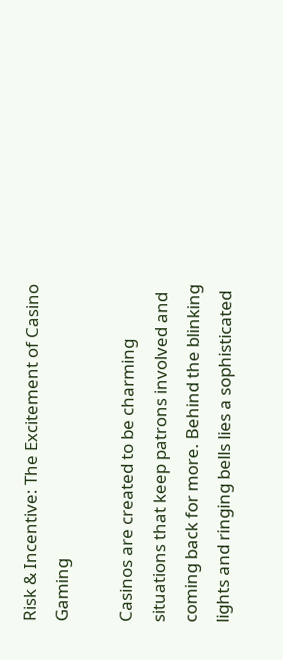Risk & Incentive: The Excitement of Casino Gaming

Casinos are created to be charming situations that keep patrons involved and coming back for more. Behind the blinking lights and ringing bells lies a sophisticated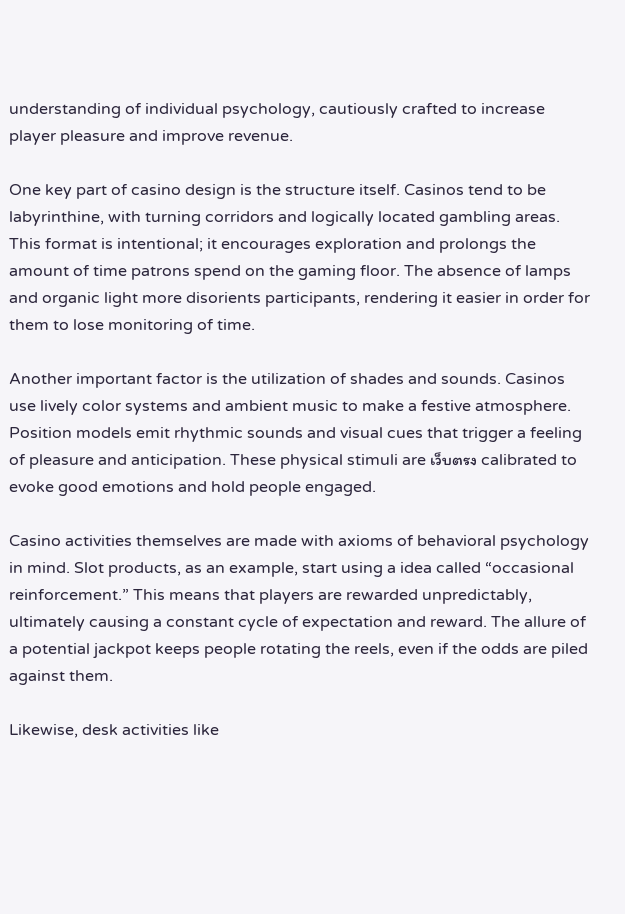understanding of individual psychology, cautiously crafted to increase player pleasure and improve revenue.

One key part of casino design is the structure itself. Casinos tend to be labyrinthine, with turning corridors and logically located gambling areas. This format is intentional; it encourages exploration and prolongs the amount of time patrons spend on the gaming floor. The absence of lamps and organic light more disorients participants, rendering it easier in order for them to lose monitoring of time.

Another important factor is the utilization of shades and sounds. Casinos use lively color systems and ambient music to make a festive atmosphere. Position models emit rhythmic sounds and visual cues that trigger a feeling of pleasure and anticipation. These physical stimuli are เว็บตรง calibrated to evoke good emotions and hold people engaged.

Casino activities themselves are made with axioms of behavioral psychology in mind. Slot products, as an example, start using a idea called “occasional reinforcement.” This means that players are rewarded unpredictably, ultimately causing a constant cycle of expectation and reward. The allure of a potential jackpot keeps people rotating the reels, even if the odds are piled against them.

Likewise, desk activities like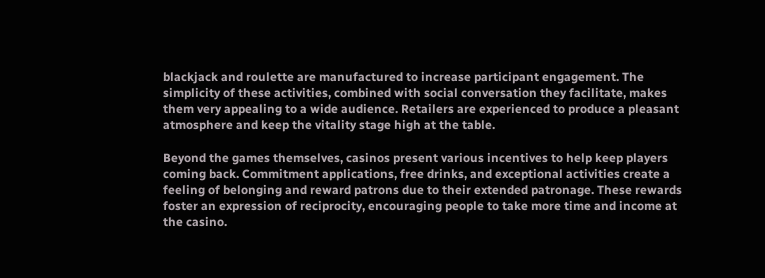blackjack and roulette are manufactured to increase participant engagement. The simplicity of these activities, combined with social conversation they facilitate, makes them very appealing to a wide audience. Retailers are experienced to produce a pleasant atmosphere and keep the vitality stage high at the table.

Beyond the games themselves, casinos present various incentives to help keep players coming back. Commitment applications, free drinks, and exceptional activities create a feeling of belonging and reward patrons due to their extended patronage. These rewards foster an expression of reciprocity, encouraging people to take more time and income at the casino.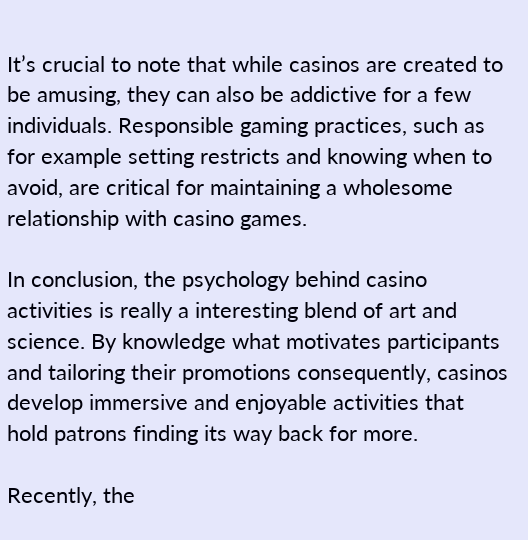It’s crucial to note that while casinos are created to be amusing, they can also be addictive for a few individuals. Responsible gaming practices, such as for example setting restricts and knowing when to avoid, are critical for maintaining a wholesome relationship with casino games.

In conclusion, the psychology behind casino activities is really a interesting blend of art and science. By knowledge what motivates participants and tailoring their promotions consequently, casinos develop immersive and enjoyable activities that hold patrons finding its way back for more.

Recently, the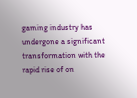gaming industry has undergone a significant transformation with the rapid rise of on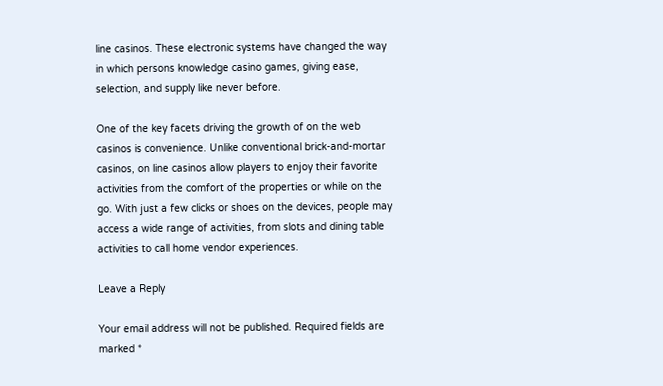line casinos. These electronic systems have changed the way in which persons knowledge casino games, giving ease, selection, and supply like never before.

One of the key facets driving the growth of on the web casinos is convenience. Unlike conventional brick-and-mortar casinos, on line casinos allow players to enjoy their favorite activities from the comfort of the properties or while on the go. With just a few clicks or shoes on the devices, people may access a wide range of activities, from slots and dining table activities to call home vendor experiences.

Leave a Reply

Your email address will not be published. Required fields are marked *